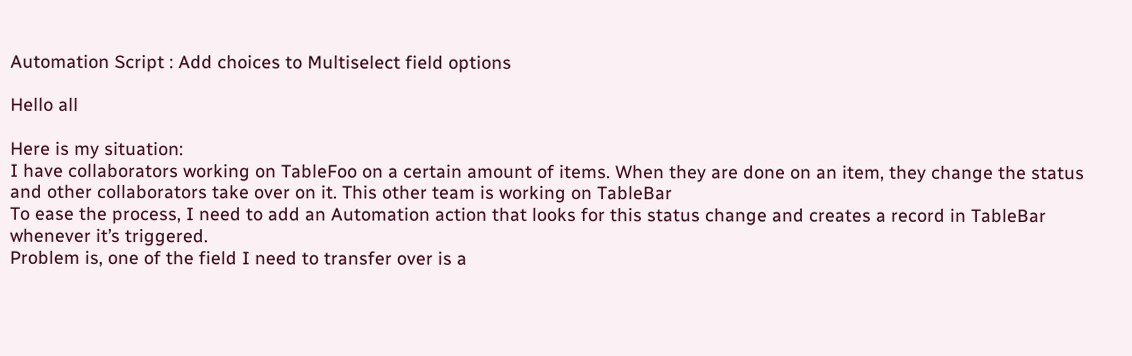Automation Script : Add choices to Multiselect field options

Hello all

Here is my situation:
I have collaborators working on TableFoo on a certain amount of items. When they are done on an item, they change the status and other collaborators take over on it. This other team is working on TableBar
To ease the process, I need to add an Automation action that looks for this status change and creates a record in TableBar whenever it’s triggered.
Problem is, one of the field I need to transfer over is a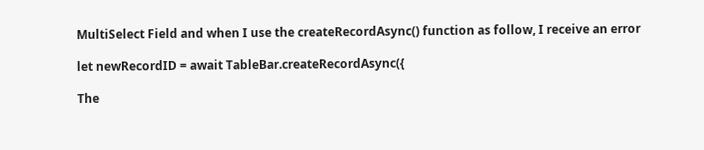MultiSelect Field and when I use the createRecordAsync() function as follow, I receive an error

let newRecordID = await TableBar.createRecordAsync({

The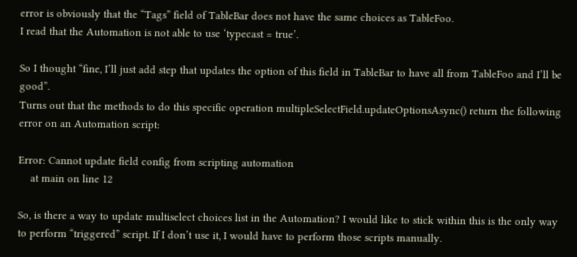error is obviously that the “Tags” field of TableBar does not have the same choices as TableFoo.
I read that the Automation is not able to use ‘typecast = true’.

So I thought “fine, I’ll just add step that updates the option of this field in TableBar to have all from TableFoo and I’ll be good”.
Turns out that the methods to do this specific operation multipleSelectField.updateOptionsAsync() return the following error on an Automation script:

Error: Cannot update field config from scripting automation
    at main on line 12

So, is there a way to update multiselect choices list in the Automation? I would like to stick within this is the only way to perform “triggered” script. If I don’t use it, I would have to perform those scripts manually.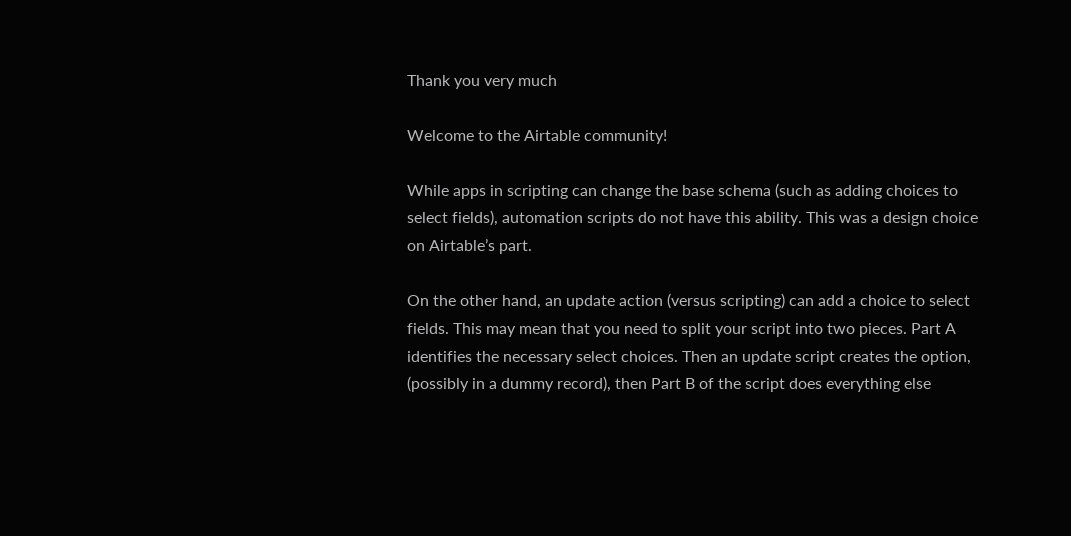Thank you very much

Welcome to the Airtable community!

While apps in scripting can change the base schema (such as adding choices to select fields), automation scripts do not have this ability. This was a design choice on Airtable’s part.

On the other hand, an update action (versus scripting) can add a choice to select fields. This may mean that you need to split your script into two pieces. Part A identifies the necessary select choices. Then an update script creates the option, (possibly in a dummy record), then Part B of the script does everything else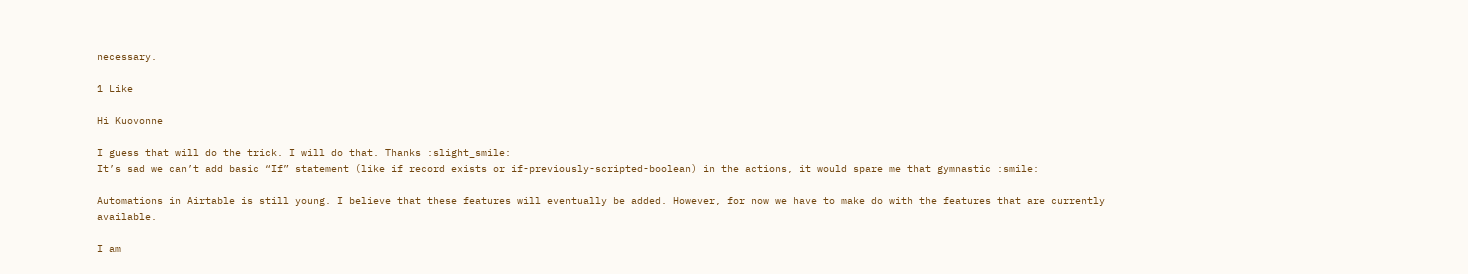necessary.

1 Like

Hi Kuovonne

I guess that will do the trick. I will do that. Thanks :slight_smile:
It’s sad we can’t add basic “If” statement (like if record exists or if-previously-scripted-boolean) in the actions, it would spare me that gymnastic :smile:

Automations in Airtable is still young. I believe that these features will eventually be added. However, for now we have to make do with the features that are currently available.

I am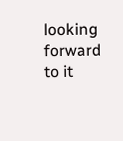looking forward to it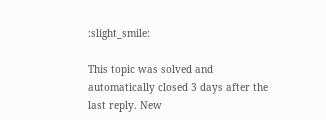:slight_smile:

This topic was solved and automatically closed 3 days after the last reply. New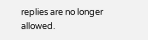replies are no longer allowed.